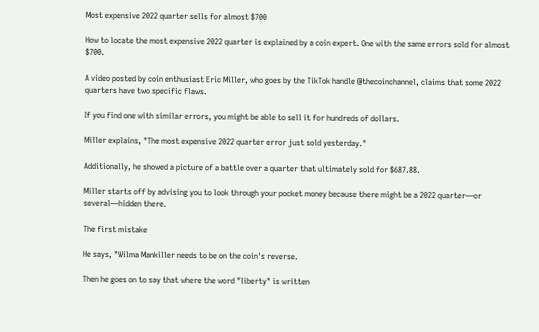Most expensive 2022 quarter sells for almost $700

How to locate the most expensive 2022 quarter is explained by a coin expert. One with the same errors sold for almost $700.

A video posted by coin enthusiast Eric Miller, who goes by the TikTok handle @thecoinchannel, claims that some 2022 quarters have two specific flaws.

If you find one with similar errors, you might be able to sell it for hundreds of dollars.

Miller explains, "The most expensive 2022 quarter error just sold yesterday."

Additionally, he showed a picture of a battle over a quarter that ultimately sold for $687.88.

Miller starts off by advising you to look through your pocket money because there might be a 2022 quarter—or several—hidden there.

The first mistake

He says, "Wilma Mankiller needs to be on the coin's reverse.

Then he goes on to say that where the word "liberty" is written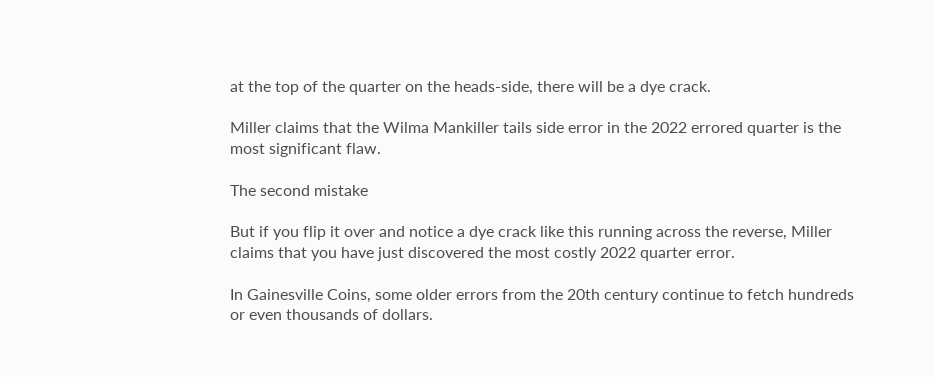at the top of the quarter on the heads-side, there will be a dye crack.

Miller claims that the Wilma Mankiller tails side error in the 2022 errored quarter is the most significant flaw.

The second mistake

But if you flip it over and notice a dye crack like this running across the reverse, Miller claims that you have just discovered the most costly 2022 quarter error.

In Gainesville Coins, some older errors from the 20th century continue to fetch hundreds or even thousands of dollars.